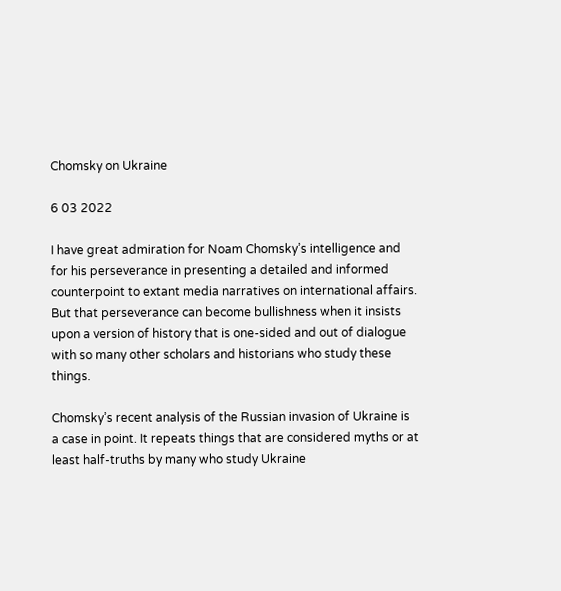Chomsky on Ukraine

6 03 2022

I have great admiration for Noam Chomsky’s intelligence and for his perseverance in presenting a detailed and informed counterpoint to extant media narratives on international affairs. But that perseverance can become bullishness when it insists upon a version of history that is one-sided and out of dialogue with so many other scholars and historians who study these things.

Chomsky’s recent analysis of the Russian invasion of Ukraine is a case in point. It repeats things that are considered myths or at least half-truths by many who study Ukraine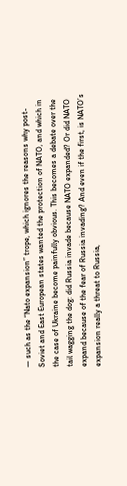— such as the “Nato expansion” trope, which ignores the reasons why post-Soviet and East European states wanted the protection of NATO, and which in the case of Ukraine become painfully obvious. This becomes a debate over the tail wagging the dog: did Russia invade because NATO expanded? Or did NATO expand because of the fear of Russia invading? And even if the first, is NATO’s expansion really a threat to Russia,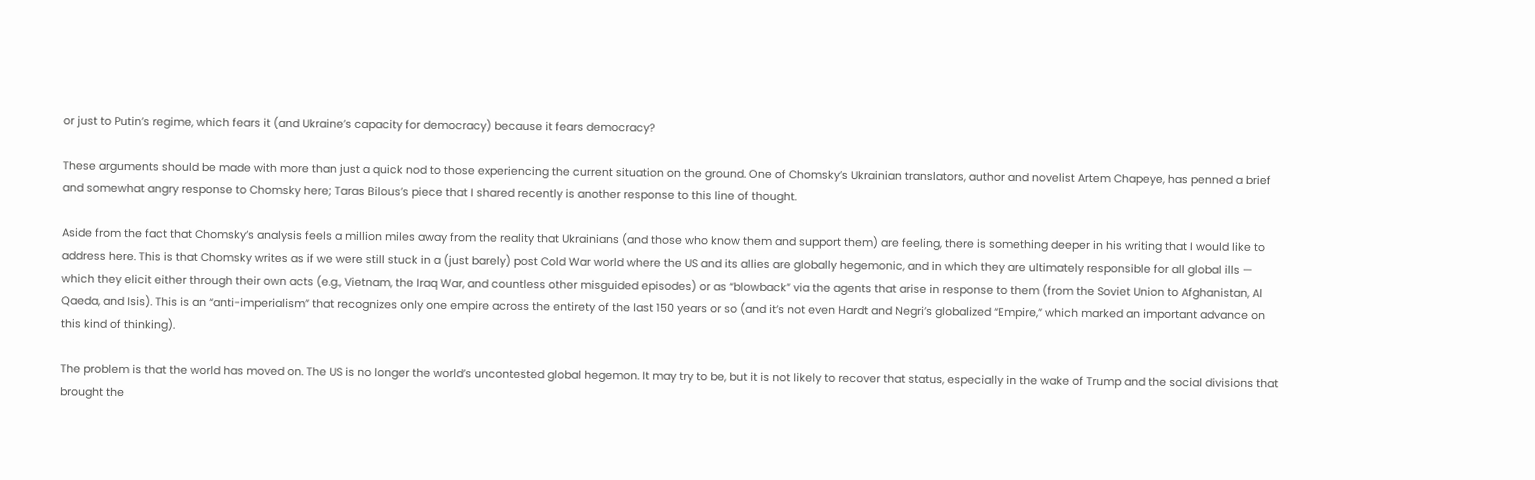or just to Putin’s regime, which fears it (and Ukraine’s capacity for democracy) because it fears democracy?

These arguments should be made with more than just a quick nod to those experiencing the current situation on the ground. One of Chomsky’s Ukrainian translators, author and novelist Artem Chapeye, has penned a brief and somewhat angry response to Chomsky here; Taras Bilous’s piece that I shared recently is another response to this line of thought.

Aside from the fact that Chomsky’s analysis feels a million miles away from the reality that Ukrainians (and those who know them and support them) are feeling, there is something deeper in his writing that I would like to address here. This is that Chomsky writes as if we were still stuck in a (just barely) post Cold War world where the US and its allies are globally hegemonic, and in which they are ultimately responsible for all global ills — which they elicit either through their own acts (e.g., Vietnam, the Iraq War, and countless other misguided episodes) or as “blowback” via the agents that arise in response to them (from the Soviet Union to Afghanistan, Al Qaeda, and Isis). This is an “anti-imperialism” that recognizes only one empire across the entirety of the last 150 years or so (and it’s not even Hardt and Negri’s globalized “Empire,” which marked an important advance on this kind of thinking).

The problem is that the world has moved on. The US is no longer the world’s uncontested global hegemon. It may try to be, but it is not likely to recover that status, especially in the wake of Trump and the social divisions that brought the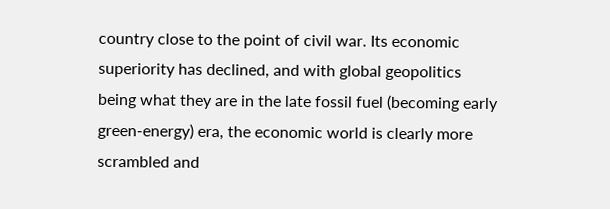country close to the point of civil war. Its economic superiority has declined, and with global geopolitics being what they are in the late fossil fuel (becoming early green-energy) era, the economic world is clearly more scrambled and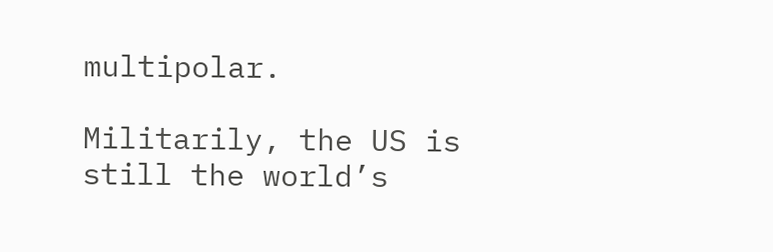multipolar.

Militarily, the US is still the world’s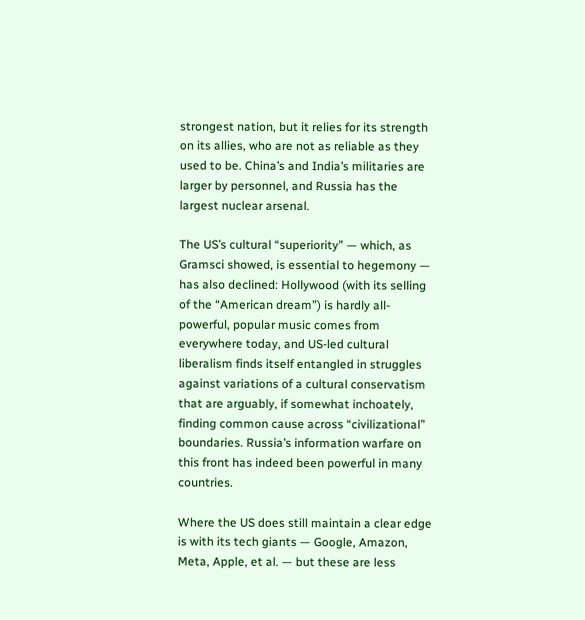strongest nation, but it relies for its strength on its allies, who are not as reliable as they used to be. China’s and India’s militaries are larger by personnel, and Russia has the largest nuclear arsenal.

The US’s cultural “superiority” — which, as Gramsci showed, is essential to hegemony — has also declined: Hollywood (with its selling of the “American dream”) is hardly all-powerful, popular music comes from everywhere today, and US-led cultural liberalism finds itself entangled in struggles against variations of a cultural conservatism that are arguably, if somewhat inchoately, finding common cause across “civilizational” boundaries. Russia’s information warfare on this front has indeed been powerful in many countries.

Where the US does still maintain a clear edge is with its tech giants — Google, Amazon, Meta, Apple, et al. — but these are less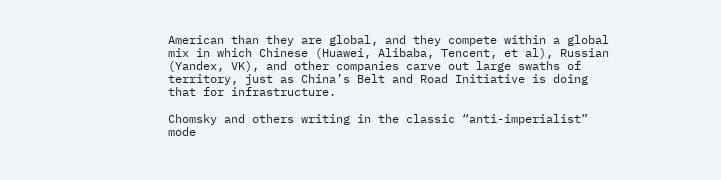American than they are global, and they compete within a global mix in which Chinese (Huawei, Alibaba, Tencent, et al), Russian (Yandex, VK), and other companies carve out large swaths of territory, just as China’s Belt and Road Initiative is doing that for infrastructure.

Chomsky and others writing in the classic “anti-imperialist” mode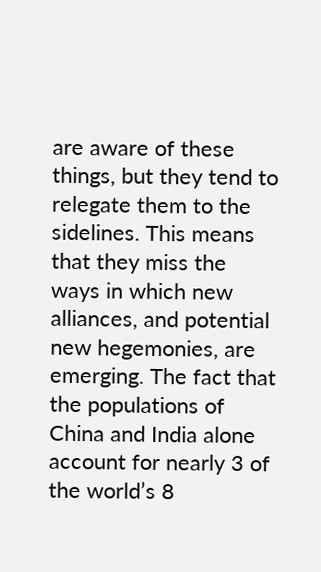are aware of these things, but they tend to relegate them to the sidelines. This means that they miss the ways in which new alliances, and potential new hegemonies, are emerging. The fact that the populations of China and India alone account for nearly 3 of the world’s 8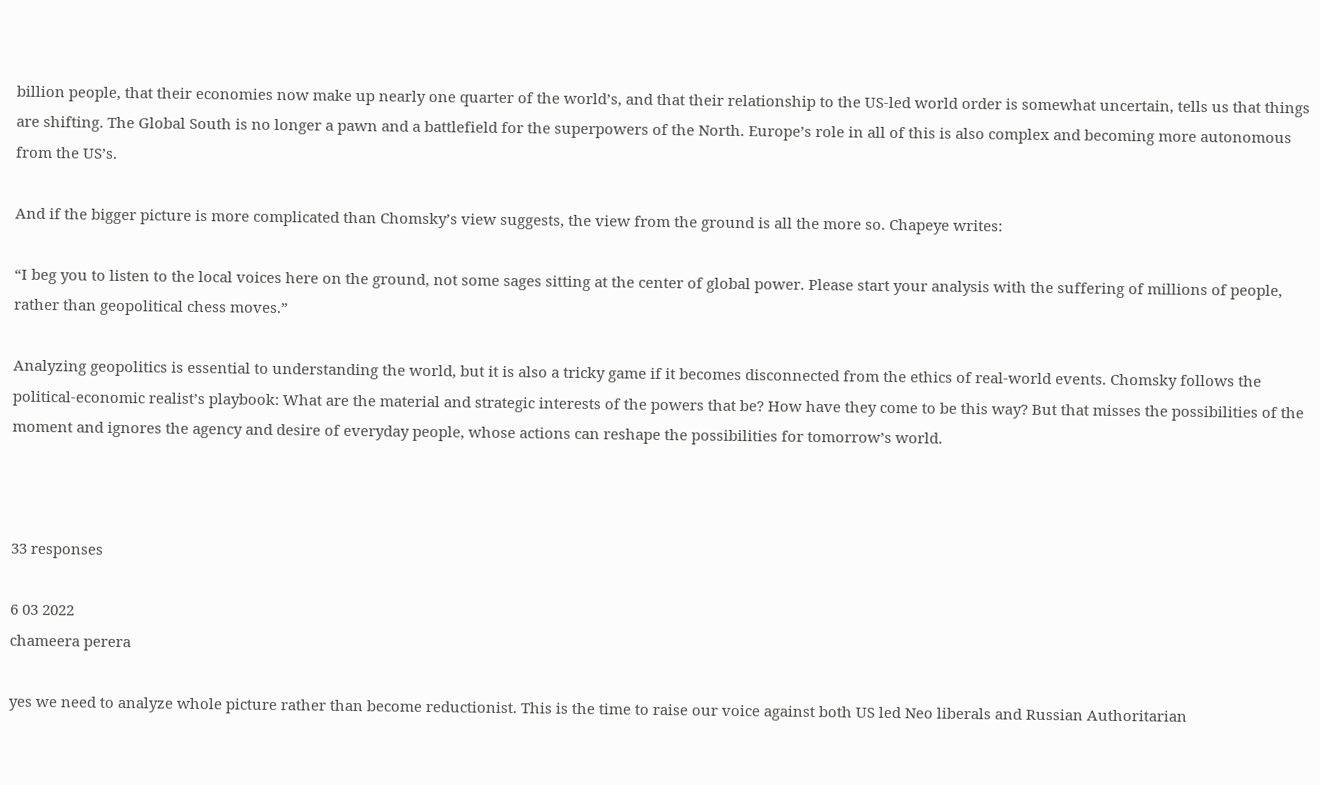billion people, that their economies now make up nearly one quarter of the world’s, and that their relationship to the US-led world order is somewhat uncertain, tells us that things are shifting. The Global South is no longer a pawn and a battlefield for the superpowers of the North. Europe’s role in all of this is also complex and becoming more autonomous from the US’s.

And if the bigger picture is more complicated than Chomsky’s view suggests, the view from the ground is all the more so. Chapeye writes:

“I beg you to listen to the local voices here on the ground, not some sages sitting at the center of global power. Please start your analysis with the suffering of millions of people, rather than geopolitical chess moves.”

Analyzing geopolitics is essential to understanding the world, but it is also a tricky game if it becomes disconnected from the ethics of real-world events. Chomsky follows the political-economic realist’s playbook: What are the material and strategic interests of the powers that be? How have they come to be this way? But that misses the possibilities of the moment and ignores the agency and desire of everyday people, whose actions can reshape the possibilities for tomorrow’s world.



33 responses

6 03 2022
chameera perera

yes we need to analyze whole picture rather than become reductionist. This is the time to raise our voice against both US led Neo liberals and Russian Authoritarian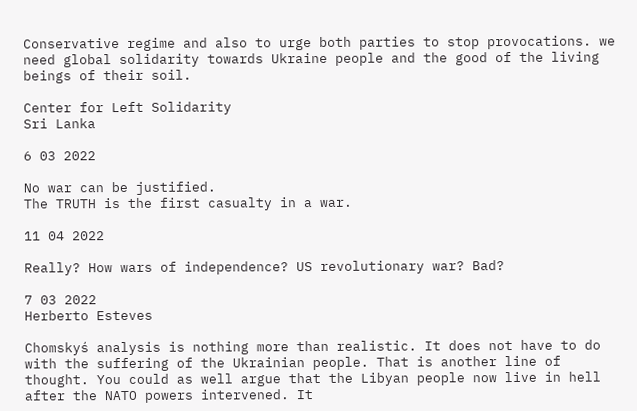Conservative regime and also to urge both parties to stop provocations. we need global solidarity towards Ukraine people and the good of the living beings of their soil.

Center for Left Solidarity
Sri Lanka

6 03 2022

No war can be justified.
The TRUTH is the first casualty in a war.

11 04 2022

Really? How wars of independence? US revolutionary war? Bad?

7 03 2022
Herberto Esteves

Chomskyś analysis is nothing more than realistic. It does not have to do with the suffering of the Ukrainian people. That is another line of thought. You could as well argue that the Libyan people now live in hell after the NATO powers intervened. It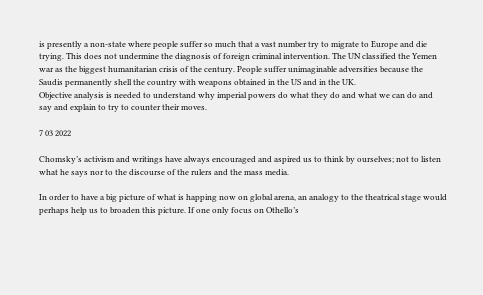is presently a non-state where people suffer so much that a vast number try to migrate to Europe and die trying. This does not undermine the diagnosis of foreign criminal intervention. The UN classified the Yemen war as the biggest humanitarian crisis of the century. People suffer unimaginable adversities because the Saudis permanently shell the country with weapons obtained in the US and in the UK.
Objective analysis is needed to understand why imperial powers do what they do and what we can do and say and explain to try to counter their moves.

7 03 2022

Chomsky’s activism and writings have always encouraged and aspired us to think by ourselves; not to listen what he says nor to the discourse of the rulers and the mass media.

In order to have a big picture of what is happing now on global arena, an analogy to the theatrical stage would perhaps help us to broaden this picture. If one only focus on Othello’s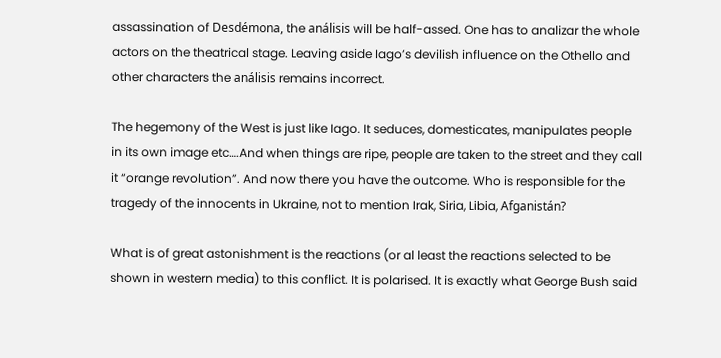assassination of Desdémona, the análisis will be half-assed. One has to analizar the whole actors on the theatrical stage. Leaving aside Iago’s devilish influence on the Othello and other characters the análisis remains incorrect.

The hegemony of the West is just like Iago. It seduces, domesticates, manipulates people in its own image etc….And when things are ripe, people are taken to the street and they call it “orange revolution”. And now there you have the outcome. Who is responsible for the tragedy of the innocents in Ukraine, not to mention Irak, Siria, Libia, Afganistán?

What is of great astonishment is the reactions (or al least the reactions selected to be shown in western media) to this conflict. It is polarised. It is exactly what George Bush said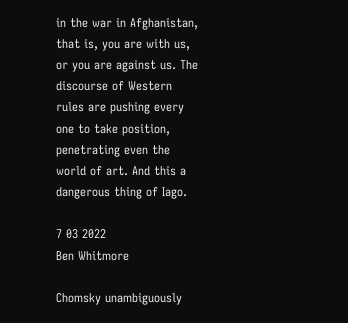in the war in Afghanistan, that is, you are with us, or you are against us. The discourse of Western rules are pushing every one to take position, penetrating even the world of art. And this a dangerous thing of Iago.

7 03 2022
Ben Whitmore

Chomsky unambiguously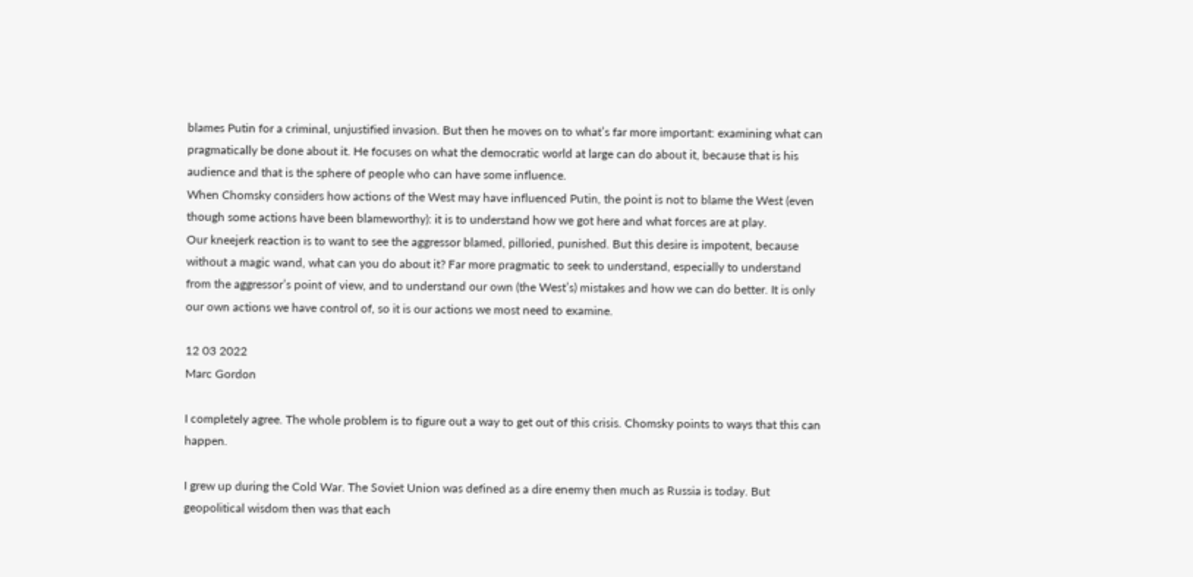blames Putin for a criminal, unjustified invasion. But then he moves on to what’s far more important: examining what can pragmatically be done about it. He focuses on what the democratic world at large can do about it, because that is his audience and that is the sphere of people who can have some influence.
When Chomsky considers how actions of the West may have influenced Putin, the point is not to blame the West (even though some actions have been blameworthy): it is to understand how we got here and what forces are at play.
Our kneejerk reaction is to want to see the aggressor blamed, pilloried, punished. But this desire is impotent, because without a magic wand, what can you do about it? Far more pragmatic to seek to understand, especially to understand from the aggressor’s point of view, and to understand our own (the West’s) mistakes and how we can do better. It is only our own actions we have control of, so it is our actions we most need to examine.

12 03 2022
Marc Gordon

I completely agree. The whole problem is to figure out a way to get out of this crisis. Chomsky points to ways that this can happen.

I grew up during the Cold War. The Soviet Union was defined as a dire enemy then much as Russia is today. But geopolitical wisdom then was that each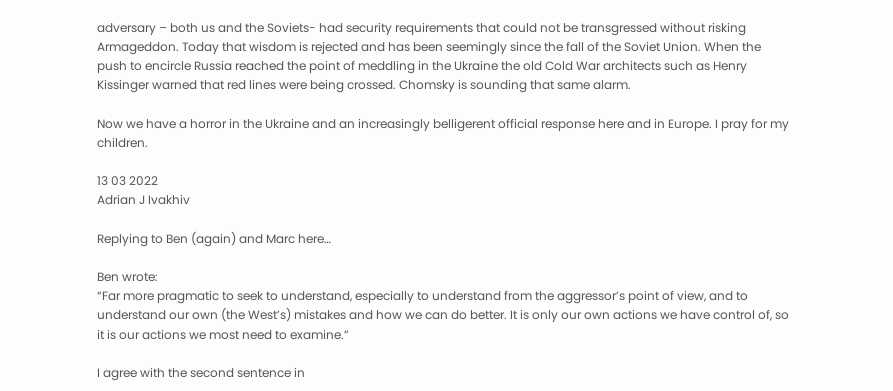adversary – both us and the Soviets- had security requirements that could not be transgressed without risking Armageddon. Today that wisdom is rejected and has been seemingly since the fall of the Soviet Union. When the push to encircle Russia reached the point of meddling in the Ukraine the old Cold War architects such as Henry Kissinger warned that red lines were being crossed. Chomsky is sounding that same alarm.

Now we have a horror in the Ukraine and an increasingly belligerent official response here and in Europe. I pray for my children.

13 03 2022
Adrian J Ivakhiv

Replying to Ben (again) and Marc here…

Ben wrote:
“Far more pragmatic to seek to understand, especially to understand from the aggressor’s point of view, and to understand our own (the West’s) mistakes and how we can do better. It is only our own actions we have control of, so it is our actions we most need to examine.”

I agree with the second sentence in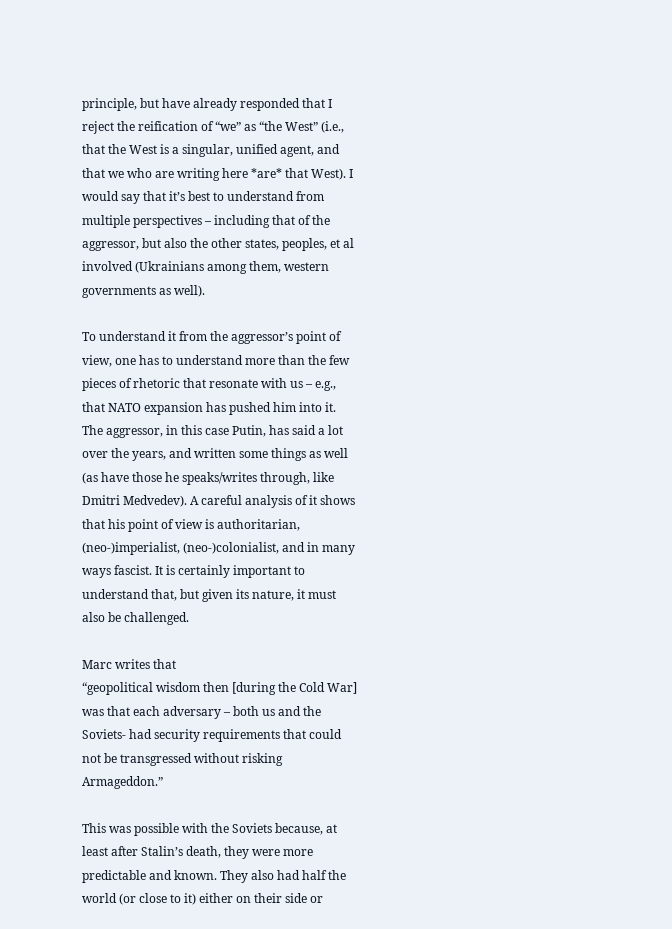principle, but have already responded that I reject the reification of “we” as “the West” (i.e., that the West is a singular, unified agent, and that we who are writing here *are* that West). I would say that it’s best to understand from multiple perspectives – including that of the aggressor, but also the other states, peoples, et al involved (Ukrainians among them, western governments as well).

To understand it from the aggressor’s point of view, one has to understand more than the few pieces of rhetoric that resonate with us – e.g., that NATO expansion has pushed him into it. The aggressor, in this case Putin, has said a lot over the years, and written some things as well (as have those he speaks/writes through, like Dmitri Medvedev). A careful analysis of it shows that his point of view is authoritarian, (neo-)imperialist, (neo-)colonialist, and in many ways fascist. It is certainly important to understand that, but given its nature, it must also be challenged.

Marc writes that
“geopolitical wisdom then [during the Cold War] was that each adversary – both us and the Soviets- had security requirements that could not be transgressed without risking Armageddon.”

This was possible with the Soviets because, at least after Stalin’s death, they were more predictable and known. They also had half the world (or close to it) either on their side or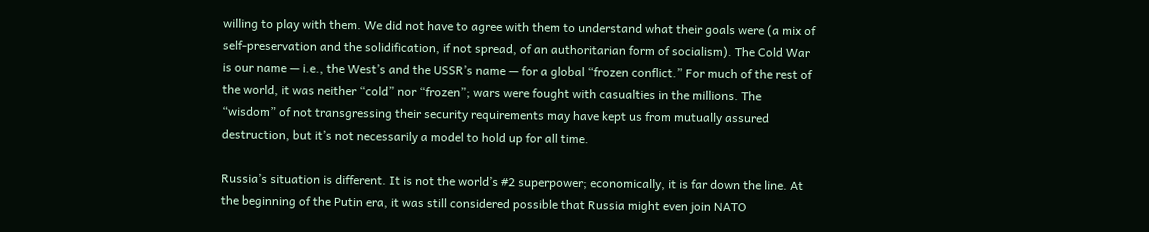willing to play with them. We did not have to agree with them to understand what their goals were (a mix of self-preservation and the solidification, if not spread, of an authoritarian form of socialism). The Cold War is our name — i.e., the West’s and the USSR’s name — for a global “frozen conflict.” For much of the rest of the world, it was neither “cold” nor “frozen”; wars were fought with casualties in the millions. The “wisdom” of not transgressing their security requirements may have kept us from mutually assured destruction, but it’s not necessarily a model to hold up for all time.

Russia’s situation is different. It is not the world’s #2 superpower; economically, it is far down the line. At the beginning of the Putin era, it was still considered possible that Russia might even join NATO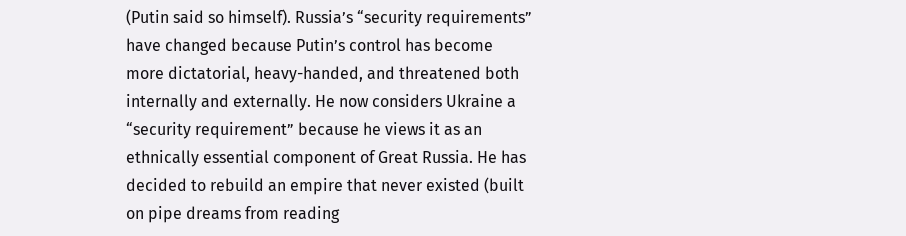(Putin said so himself). Russia’s “security requirements” have changed because Putin’s control has become more dictatorial, heavy-handed, and threatened both internally and externally. He now considers Ukraine a “security requirement” because he views it as an ethnically essential component of Great Russia. He has decided to rebuild an empire that never existed (built on pipe dreams from reading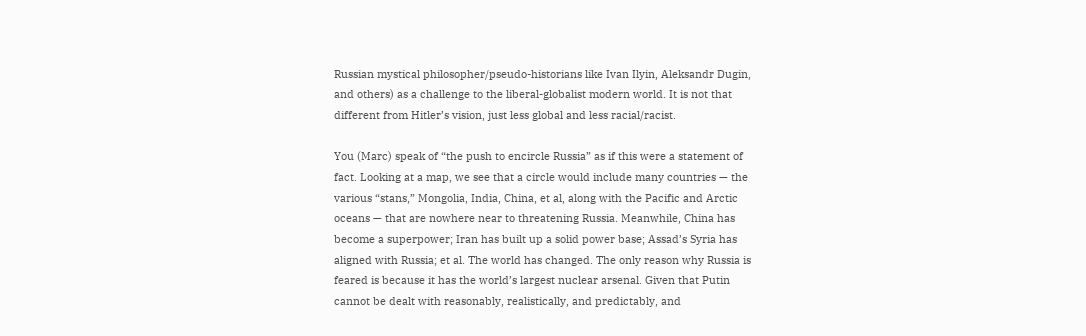Russian mystical philosopher/pseudo-historians like Ivan Ilyin, Aleksandr Dugin, and others) as a challenge to the liberal-globalist modern world. It is not that different from Hitler’s vision, just less global and less racial/racist.

You (Marc) speak of “the push to encircle Russia” as if this were a statement of fact. Looking at a map, we see that a circle would include many countries — the various “stans,” Mongolia, India, China, et al, along with the Pacific and Arctic oceans — that are nowhere near to threatening Russia. Meanwhile, China has become a superpower; Iran has built up a solid power base; Assad’s Syria has aligned with Russia; et al. The world has changed. The only reason why Russia is feared is because it has the world’s largest nuclear arsenal. Given that Putin cannot be dealt with reasonably, realistically, and predictably, and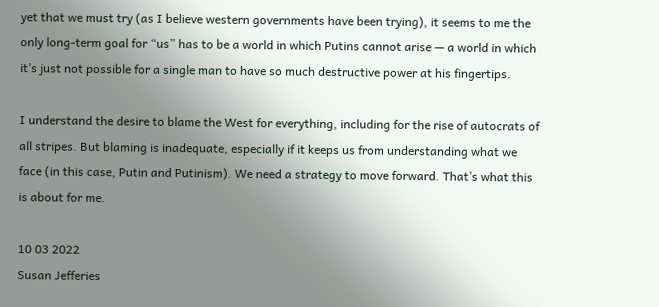yet that we must try (as I believe western governments have been trying), it seems to me the only long-term goal for “us” has to be a world in which Putins cannot arise — a world in which it’s just not possible for a single man to have so much destructive power at his fingertips.

I understand the desire to blame the West for everything, including for the rise of autocrats of all stripes. But blaming is inadequate, especially if it keeps us from understanding what we face (in this case, Putin and Putinism). We need a strategy to move forward. That’s what this is about for me.

10 03 2022
Susan Jefferies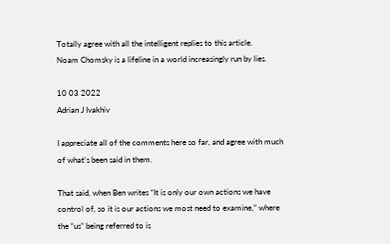Totally agree with all the intelligent replies to this article.
Noam Chomsky is a lifeline in a world increasingly run by lies.

10 03 2022
Adrian J Ivakhiv

I appreciate all of the comments here so far, and agree with much of what’s been said in them.

That said, when Ben writes “It is only our own actions we have control of, so it is our actions we most need to examine,” where the “us” being referred to is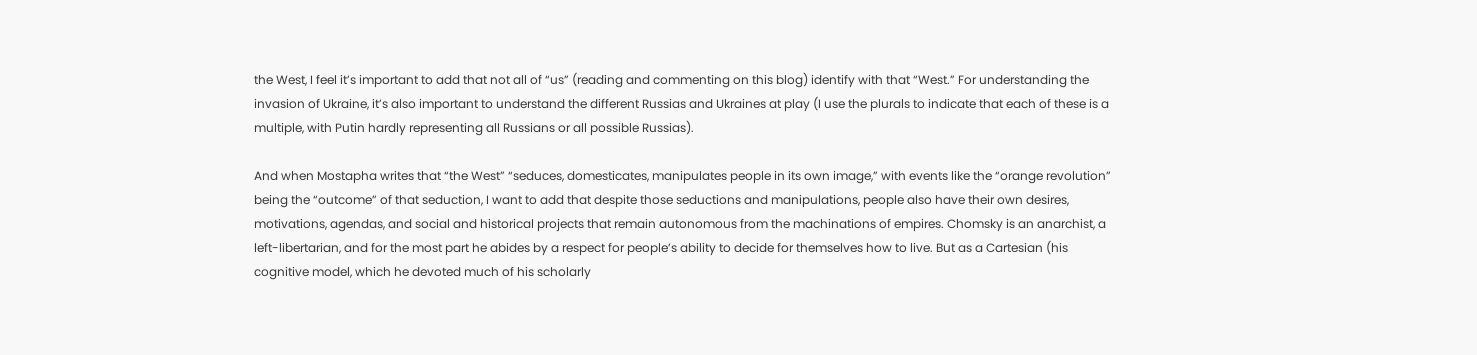the West, I feel it’s important to add that not all of “us” (reading and commenting on this blog) identify with that “West.” For understanding the invasion of Ukraine, it’s also important to understand the different Russias and Ukraines at play (I use the plurals to indicate that each of these is a multiple, with Putin hardly representing all Russians or all possible Russias).

And when Mostapha writes that “the West” “seduces, domesticates, manipulates people in its own image,” with events like the “orange revolution” being the “outcome” of that seduction, I want to add that despite those seductions and manipulations, people also have their own desires, motivations, agendas, and social and historical projects that remain autonomous from the machinations of empires. Chomsky is an anarchist, a left-libertarian, and for the most part he abides by a respect for people’s ability to decide for themselves how to live. But as a Cartesian (his cognitive model, which he devoted much of his scholarly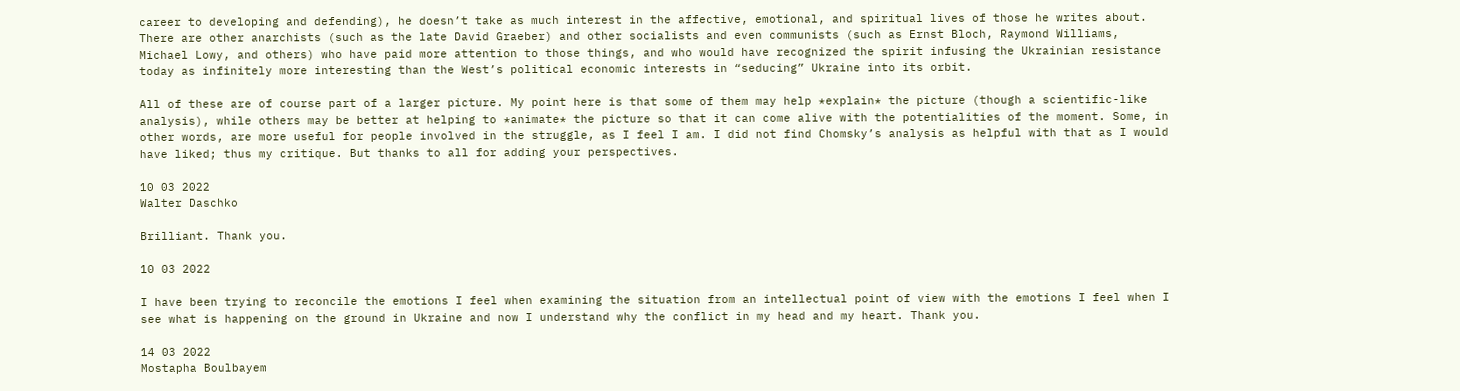career to developing and defending), he doesn’t take as much interest in the affective, emotional, and spiritual lives of those he writes about. There are other anarchists (such as the late David Graeber) and other socialists and even communists (such as Ernst Bloch, Raymond Williams, Michael Lowy, and others) who have paid more attention to those things, and who would have recognized the spirit infusing the Ukrainian resistance today as infinitely more interesting than the West’s political economic interests in “seducing” Ukraine into its orbit.

All of these are of course part of a larger picture. My point here is that some of them may help *explain* the picture (though a scientific-like analysis), while others may be better at helping to *animate* the picture so that it can come alive with the potentialities of the moment. Some, in other words, are more useful for people involved in the struggle, as I feel I am. I did not find Chomsky’s analysis as helpful with that as I would have liked; thus my critique. But thanks to all for adding your perspectives.

10 03 2022
Walter Daschko

Brilliant. Thank you.

10 03 2022

I have been trying to reconcile the emotions I feel when examining the situation from an intellectual point of view with the emotions I feel when I see what is happening on the ground in Ukraine and now I understand why the conflict in my head and my heart. Thank you.

14 03 2022
Mostapha Boulbayem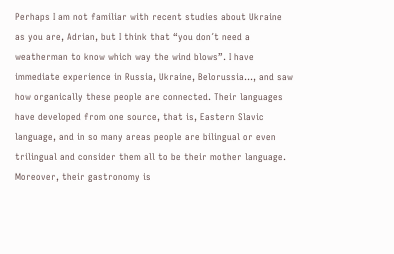Perhaps I am not familiar with recent studies about Ukraine as you are, Adrian, but I think that “you don´t need a weatherman to know which way the wind blows”. I have immediate experience in Russia, Ukraine, Belorussia…, and saw how organically these people are connected. Their languages have developed from one source, that is, Eastern Slavic language, and in so many areas people are bilingual or even trilingual and consider them all to be their mother language. Moreover, their gastronomy is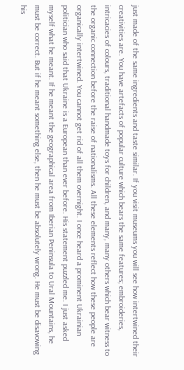just made of the same ingredients and taste similar. If you visit museums you will see how intertwined their creativities are. You have artefacts of popular culture which bears the same features; embroideries, intricacies of colours, traditional handmade toys for children, and many, many others which bear witness to the organic connection before the raise of nationalisms. All these elements reflect how these people are organically intertwined. You cannot get rid of all them overnight. I once heard a prominent Ukrainian politician who said that Ukraine is a European than ever before. His statement puzzled me. I just asked myself what he meant. If he meant the geographical area from Iberian Peninsula to Ural Mountains, he must be correct. But if he meant something else, then he must be absolutely wrong. He must be disavowing his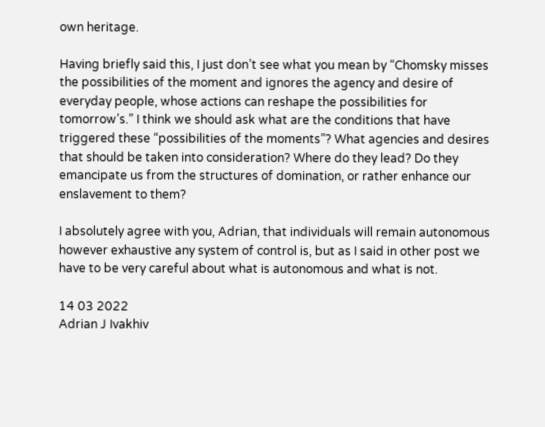own heritage.

Having briefly said this, I just don’t see what you mean by “Chomsky misses the possibilities of the moment and ignores the agency and desire of everyday people, whose actions can reshape the possibilities for tomorrow’s.” I think we should ask what are the conditions that have triggered these “possibilities of the moments”? What agencies and desires that should be taken into consideration? Where do they lead? Do they emancipate us from the structures of domination, or rather enhance our enslavement to them?

I absolutely agree with you, Adrian, that individuals will remain autonomous however exhaustive any system of control is, but as I said in other post we have to be very careful about what is autonomous and what is not.

14 03 2022
Adrian J Ivakhiv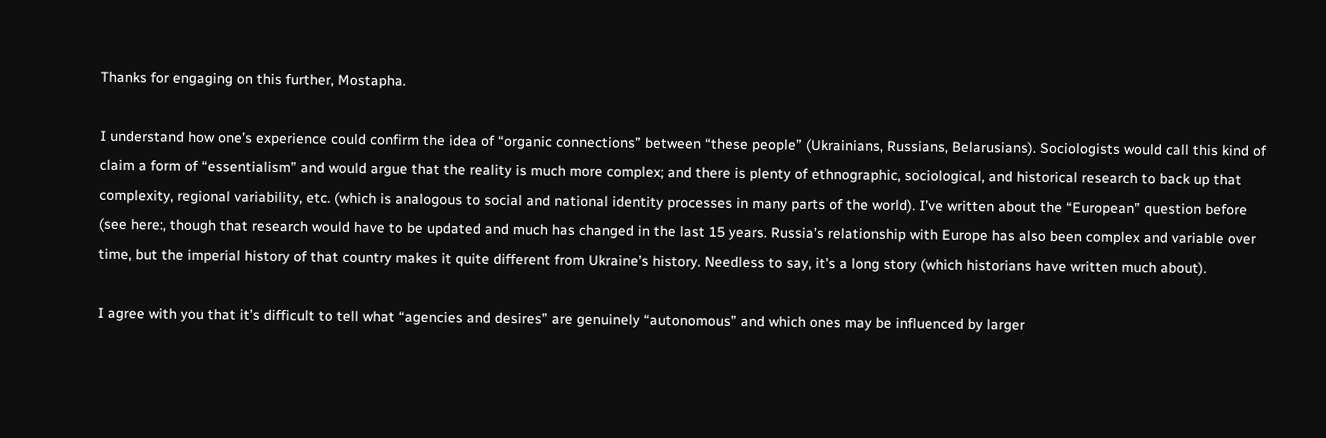Thanks for engaging on this further, Mostapha.

I understand how one’s experience could confirm the idea of “organic connections” between “these people” (Ukrainians, Russians, Belarusians). Sociologists would call this kind of claim a form of “essentialism” and would argue that the reality is much more complex; and there is plenty of ethnographic, sociological, and historical research to back up that complexity, regional variability, etc. (which is analogous to social and national identity processes in many parts of the world). I’ve written about the “European” question before (see here:, though that research would have to be updated and much has changed in the last 15 years. Russia’s relationship with Europe has also been complex and variable over time, but the imperial history of that country makes it quite different from Ukraine’s history. Needless to say, it’s a long story (which historians have written much about).

I agree with you that it’s difficult to tell what “agencies and desires” are genuinely “autonomous” and which ones may be influenced by larger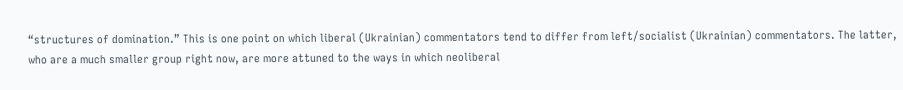“structures of domination.” This is one point on which liberal (Ukrainian) commentators tend to differ from left/socialist (Ukrainian) commentators. The latter, who are a much smaller group right now, are more attuned to the ways in which neoliberal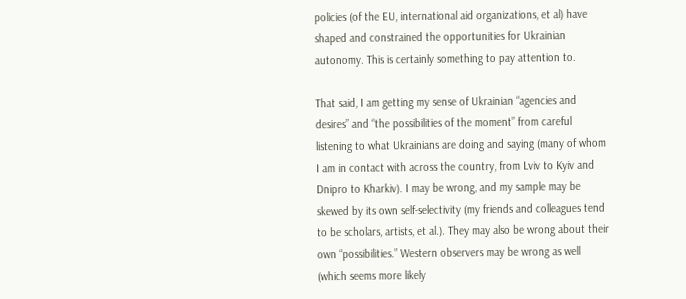policies (of the EU, international aid organizations, et al) have shaped and constrained the opportunities for Ukrainian autonomy. This is certainly something to pay attention to.

That said, I am getting my sense of Ukrainian “agencies and desires” and “the possibilities of the moment” from careful listening to what Ukrainians are doing and saying (many of whom I am in contact with across the country, from Lviv to Kyiv and Dnipro to Kharkiv). I may be wrong, and my sample may be skewed by its own self-selectivity (my friends and colleagues tend to be scholars, artists, et al.). They may also be wrong about their own “possibilities.” Western observers may be wrong as well (which seems more likely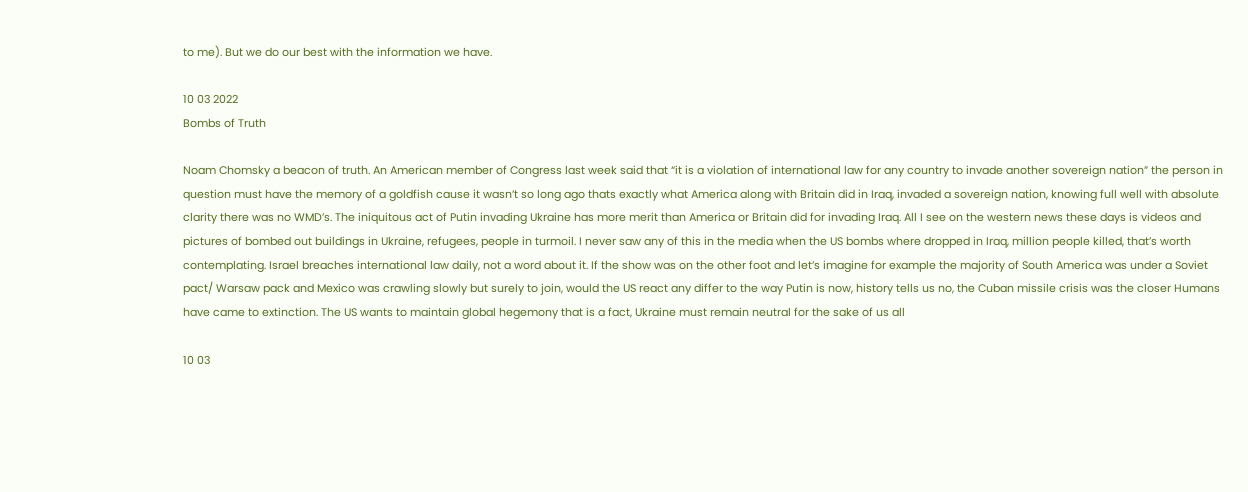to me). But we do our best with the information we have.

10 03 2022
Bombs of Truth

Noam Chomsky a beacon of truth. An American member of Congress last week said that “it is a violation of international law for any country to invade another sovereign nation” the person in question must have the memory of a goldfish cause it wasn’t so long ago thats exactly what America along with Britain did in Iraq, invaded a sovereign nation, knowing full well with absolute clarity there was no WMD’s. The iniquitous act of Putin invading Ukraine has more merit than America or Britain did for invading Iraq. All I see on the western news these days is videos and pictures of bombed out buildings in Ukraine, refugees, people in turmoil. I never saw any of this in the media when the US bombs where dropped in Iraq, million people killed, that’s worth contemplating. Israel breaches international law daily, not a word about it. If the show was on the other foot and let’s imagine for example the majority of South America was under a Soviet pact/ Warsaw pack and Mexico was crawling slowly but surely to join, would the US react any differ to the way Putin is now, history tells us no, the Cuban missile crisis was the closer Humans have came to extinction. The US wants to maintain global hegemony that is a fact, Ukraine must remain neutral for the sake of us all

10 03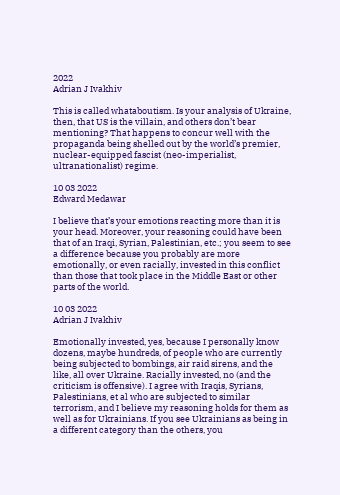2022
Adrian J Ivakhiv

This is called whataboutism. Is your analysis of Ukraine, then, that US is the villain, and others don’t bear mentioning? That happens to concur well with the propaganda being shelled out by the world’s premier, nuclear-equipped fascist (neo-imperialist, ultranationalist) regime.

10 03 2022
Edward Medawar

I believe that’s your emotions reacting more than it is your head. Moreover, your reasoning could have been that of an Iraqi, Syrian, Palestinian, etc.; you seem to see a difference because you probably are more emotionally, or even racially, invested in this conflict than those that took place in the Middle East or other parts of the world.

10 03 2022
Adrian J Ivakhiv

Emotionally invested, yes, because I personally know dozens, maybe hundreds, of people who are currently being subjected to bombings, air raid sirens, and the like, all over Ukraine. Racially invested, no (and the criticism is offensive). I agree with Iraqis, Syrians, Palestinians, et al who are subjected to similar terrorism, and I believe my reasoning holds for them as well as for Ukrainians. If you see Ukrainians as being in a different category than the others, you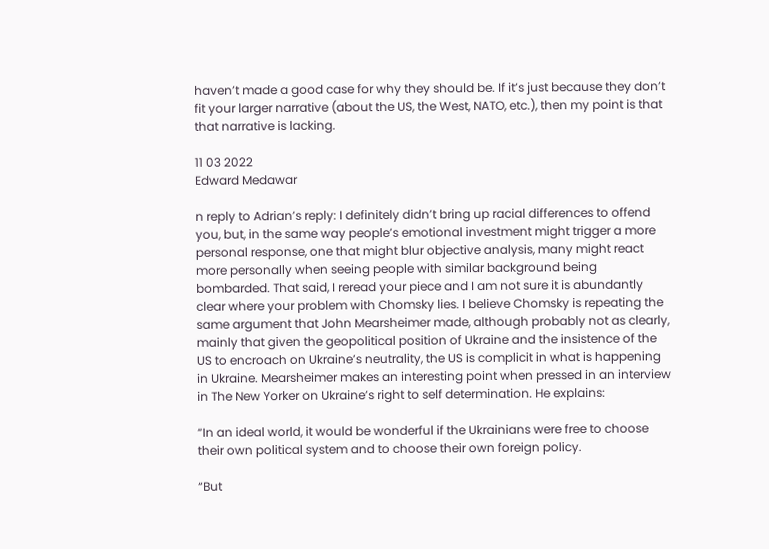haven’t made a good case for why they should be. If it’s just because they don’t fit your larger narrative (about the US, the West, NATO, etc.), then my point is that that narrative is lacking.

11 03 2022
Edward Medawar

n reply to Adrian’s reply: I definitely didn’t bring up racial differences to offend you, but, in the same way people’s emotional investment might trigger a more personal response, one that might blur objective analysis, many might react more personally when seeing people with similar background being bombarded. That said, I reread your piece and I am not sure it is abundantly clear where your problem with Chomsky lies. I believe Chomsky is repeating the same argument that John Mearsheimer made, although probably not as clearly, mainly that given the geopolitical position of Ukraine and the insistence of the US to encroach on Ukraine’s neutrality, the US is complicit in what is happening in Ukraine. Mearsheimer makes an interesting point when pressed in an interview in The New Yorker on Ukraine’s right to self determination. He explains:

“In an ideal world, it would be wonderful if the Ukrainians were free to choose their own political system and to choose their own foreign policy.

“But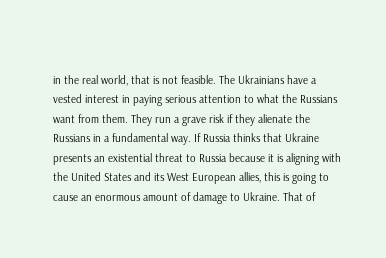in the real world, that is not feasible. The Ukrainians have a vested interest in paying serious attention to what the Russians want from them. They run a grave risk if they alienate the Russians in a fundamental way. If Russia thinks that Ukraine presents an existential threat to Russia because it is aligning with the United States and its West European allies, this is going to cause an enormous amount of damage to Ukraine. That of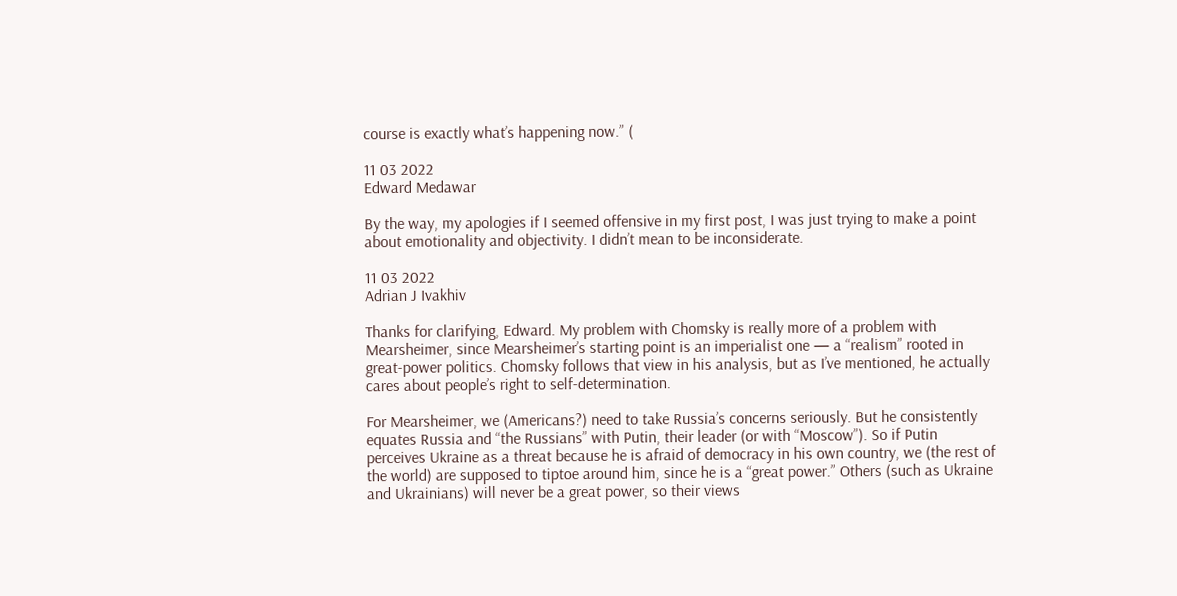course is exactly what’s happening now.” (

11 03 2022
Edward Medawar

By the way, my apologies if I seemed offensive in my first post, I was just trying to make a point about emotionality and objectivity. I didn’t mean to be inconsiderate.

11 03 2022
Adrian J Ivakhiv

Thanks for clarifying, Edward. My problem with Chomsky is really more of a problem with Mearsheimer, since Mearsheimer’s starting point is an imperialist one — a “realism” rooted in great-power politics. Chomsky follows that view in his analysis, but as I’ve mentioned, he actually cares about people’s right to self-determination.

For Mearsheimer, we (Americans?) need to take Russia’s concerns seriously. But he consistently equates Russia and “the Russians” with Putin, their leader (or with “Moscow”). So if Putin perceives Ukraine as a threat because he is afraid of democracy in his own country, we (the rest of the world) are supposed to tiptoe around him, since he is a “great power.” Others (such as Ukraine and Ukrainians) will never be a great power, so their views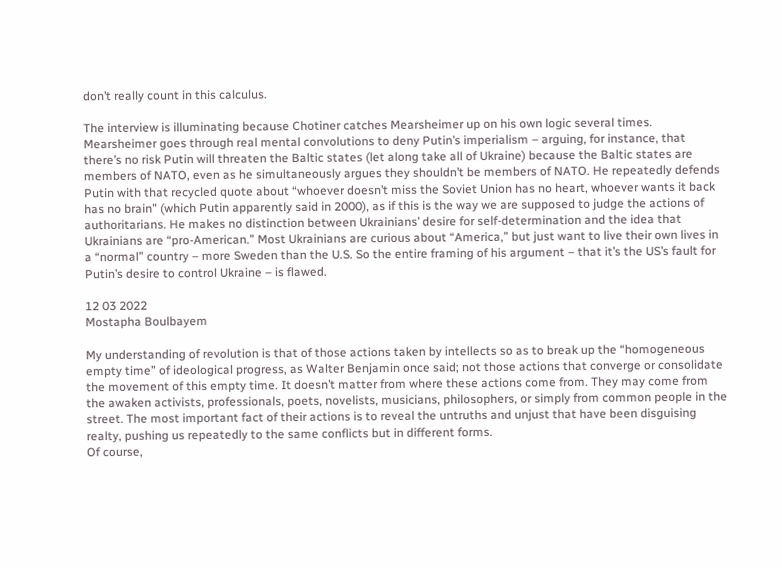don’t really count in this calculus.

The interview is illuminating because Chotiner catches Mearsheimer up on his own logic several times. Mearsheimer goes through real mental convolutions to deny Putin’s imperialism – arguing, for instance, that there’s no risk Putin will threaten the Baltic states (let along take all of Ukraine) because the Baltic states are members of NATO, even as he simultaneously argues they shouldn’t be members of NATO. He repeatedly defends Putin with that recycled quote about “whoever doesn’t miss the Soviet Union has no heart, whoever wants it back has no brain” (which Putin apparently said in 2000), as if this is the way we are supposed to judge the actions of authoritarians. He makes no distinction between Ukrainians’ desire for self-determination and the idea that Ukrainians are “pro-American.” Most Ukrainians are curious about “America,” but just want to live their own lives in a “normal” country – more Sweden than the U.S. So the entire framing of his argument – that it’s the US’s fault for Putin’s desire to control Ukraine – is flawed.

12 03 2022
Mostapha Boulbayem

My understanding of revolution is that of those actions taken by intellects so as to break up the “homogeneous empty time” of ideological progress, as Walter Benjamin once said; not those actions that converge or consolidate the movement of this empty time. It doesn’t matter from where these actions come from. They may come from the awaken activists, professionals, poets, novelists, musicians, philosophers, or simply from common people in the street. The most important fact of their actions is to reveal the untruths and unjust that have been disguising realty, pushing us repeatedly to the same conflicts but in different forms.
Of course,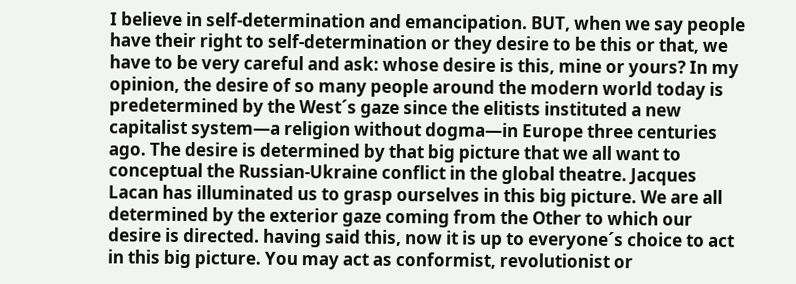I believe in self-determination and emancipation. BUT, when we say people have their right to self-determination or they desire to be this or that, we have to be very careful and ask: whose desire is this, mine or yours? In my opinion, the desire of so many people around the modern world today is predetermined by the West´s gaze since the elitists instituted a new capitalist system—a religion without dogma—in Europe three centuries ago. The desire is determined by that big picture that we all want to conceptual the Russian-Ukraine conflict in the global theatre. Jacques Lacan has illuminated us to grasp ourselves in this big picture. We are all determined by the exterior gaze coming from the Other to which our desire is directed. having said this, now it is up to everyone´s choice to act in this big picture. You may act as conformist, revolutionist or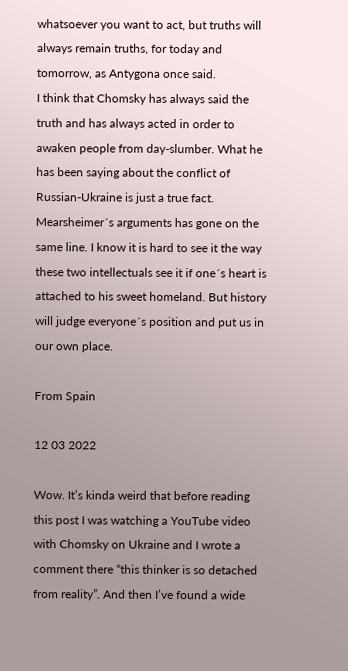whatsoever you want to act, but truths will always remain truths, for today and tomorrow, as Antygona once said.
I think that Chomsky has always said the truth and has always acted in order to awaken people from day-slumber. What he has been saying about the conflict of Russian-Ukraine is just a true fact. Mearsheimer´s arguments has gone on the same line. I know it is hard to see it the way these two intellectuals see it if one´s heart is attached to his sweet homeland. But history will judge everyone´s position and put us in our own place.

From Spain

12 03 2022

Wow. It’s kinda weird that before reading this post I was watching a YouTube video with Chomsky on Ukraine and I wrote a comment there “this thinker is so detached from reality”. And then I’ve found a wide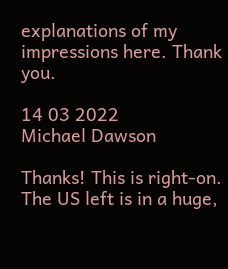explanations of my impressions here. Thank you.

14 03 2022
Michael Dawson

Thanks! This is right-on. The US left is in a huge,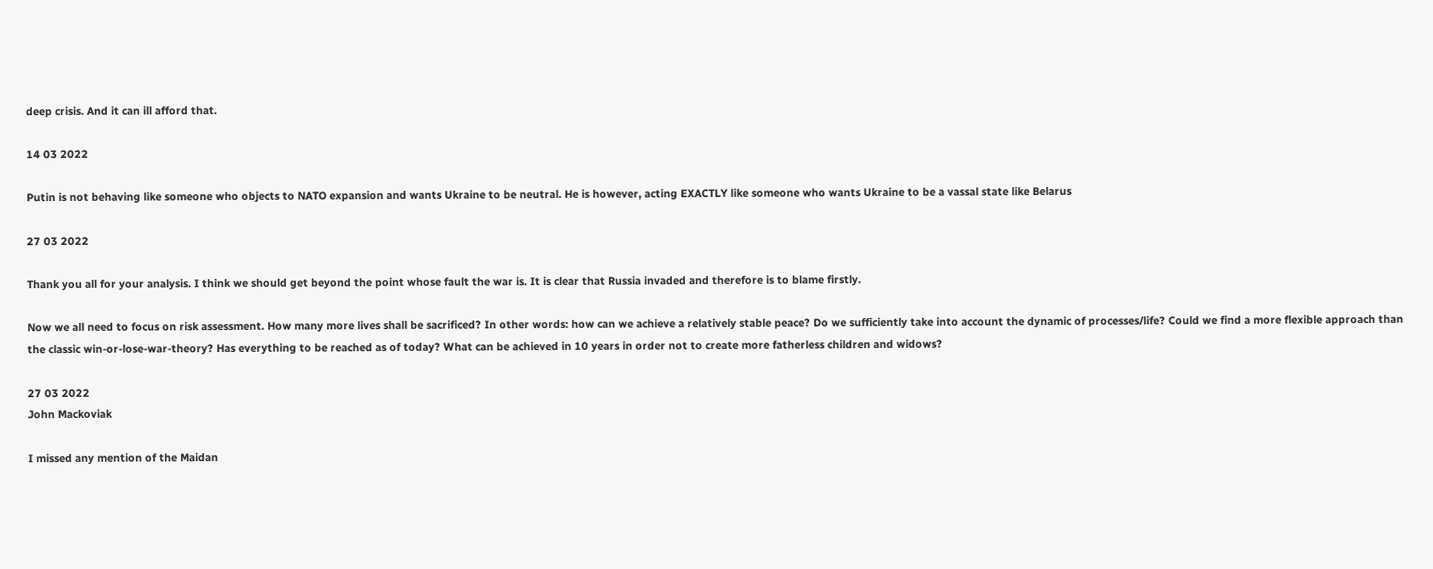deep crisis. And it can ill afford that.

14 03 2022

Putin is not behaving like someone who objects to NATO expansion and wants Ukraine to be neutral. He is however, acting EXACTLY like someone who wants Ukraine to be a vassal state like Belarus

27 03 2022

Thank you all for your analysis. I think we should get beyond the point whose fault the war is. It is clear that Russia invaded and therefore is to blame firstly.

Now we all need to focus on risk assessment. How many more lives shall be sacrificed? In other words: how can we achieve a relatively stable peace? Do we sufficiently take into account the dynamic of processes/life? Could we find a more flexible approach than the classic win-or-lose-war-theory? Has everything to be reached as of today? What can be achieved in 10 years in order not to create more fatherless children and widows?

27 03 2022
John Mackoviak

I missed any mention of the Maidan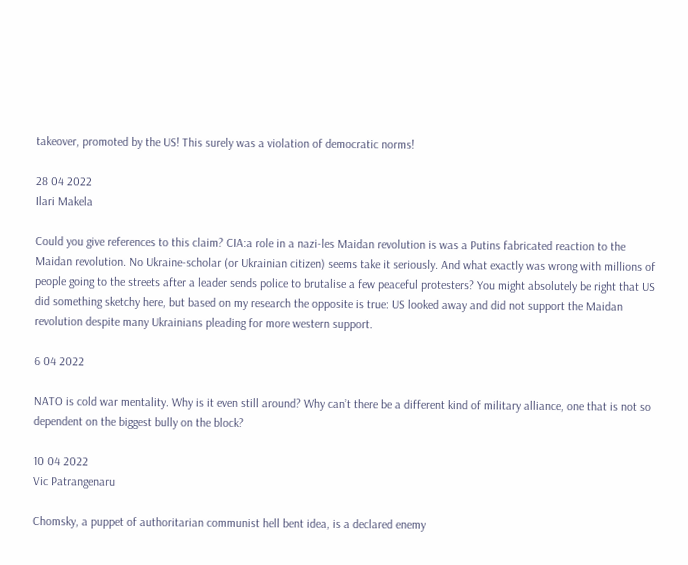takeover, promoted by the US! This surely was a violation of democratic norms!

28 04 2022
Ilari Makela

Could you give references to this claim? CIA:a role in a nazi-les Maidan revolution is was a Putins fabricated reaction to the Maidan revolution. No Ukraine-scholar (or Ukrainian citizen) seems take it seriously. And what exactly was wrong with millions of people going to the streets after a leader sends police to brutalise a few peaceful protesters? You might absolutely be right that US did something sketchy here, but based on my research the opposite is true: US looked away and did not support the Maidan revolution despite many Ukrainians pleading for more western support.

6 04 2022

NATO is cold war mentality. Why is it even still around? Why can’t there be a different kind of military alliance, one that is not so dependent on the biggest bully on the block?

10 04 2022
Vic Patrangenaru

Chomsky, a puppet of authoritarian communist hell bent idea, is a declared enemy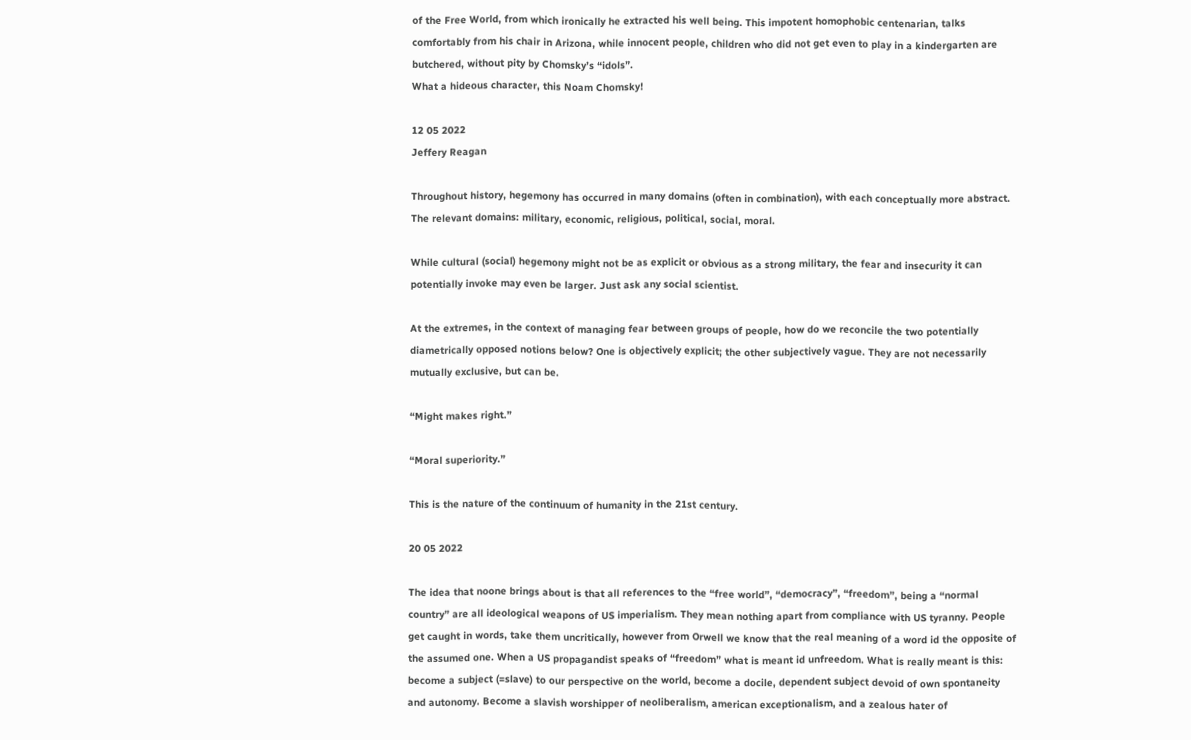of the Free World, from which ironically he extracted his well being. This impotent homophobic centenarian, talks comfortably from his chair in Arizona, while innocent people, children who did not get even to play in a kindergarten are butchered, without pity by Chomsky’s “idols”.
What a hideous character, this Noam Chomsky!

12 05 2022
Jeffery Reagan

Throughout history, hegemony has occurred in many domains (often in combination), with each conceptually more abstract. The relevant domains: military, economic, religious, political, social, moral.

While cultural (social) hegemony might not be as explicit or obvious as a strong military, the fear and insecurity it can potentially invoke may even be larger. Just ask any social scientist.

At the extremes, in the context of managing fear between groups of people, how do we reconcile the two potentially diametrically opposed notions below? One is objectively explicit; the other subjectively vague. They are not necessarily mutually exclusive, but can be.

“Might makes right.”

“Moral superiority.”

This is the nature of the continuum of humanity in the 21st century.

20 05 2022

The idea that noone brings about is that all references to the “free world”, “democracy”, “freedom”, being a “normal country” are all ideological weapons of US imperialism. They mean nothing apart from compliance with US tyranny. People get caught in words, take them uncritically, however from Orwell we know that the real meaning of a word id the opposite of the assumed one. When a US propagandist speaks of “freedom” what is meant id unfreedom. What is really meant is this: become a subject (=slave) to our perspective on the world, become a docile, dependent subject devoid of own spontaneity and autonomy. Become a slavish worshipper of neoliberalism, american exceptionalism, and a zealous hater of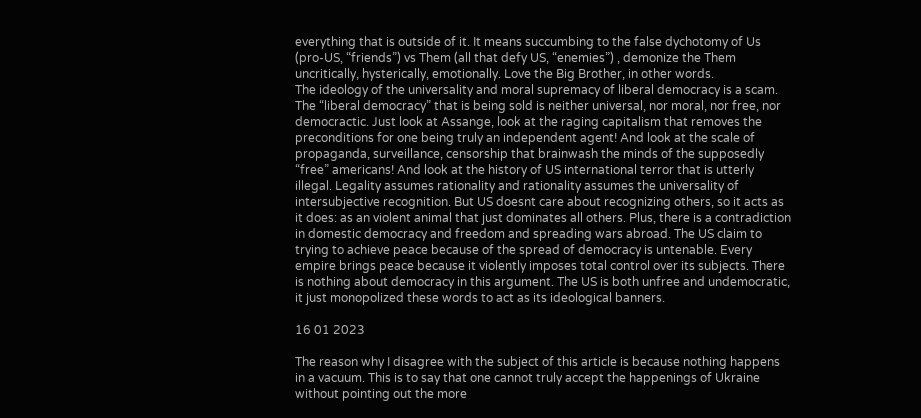everything that is outside of it. It means succumbing to the false dychotomy of Us (pro-US, “friends”) vs Them (all that defy US, “enemies”) , demonize the Them uncritically, hysterically, emotionally. Love the Big Brother, in other words.
The ideology of the universality and moral supremacy of liberal democracy is a scam. The “liberal democracy” that is being sold is neither universal, nor moral, nor free, nor democractic. Just look at Assange, look at the raging capitalism that removes the preconditions for one being truly an independent agent! And look at the scale of propaganda, surveillance, censorship that brainwash the minds of the supposedly “free” americans! And look at the history of US international terror that is utterly illegal. Legality assumes rationality and rationality assumes the universality of intersubjective recognition. But US doesnt care about recognizing others, so it acts as it does: as an violent animal that just dominates all others. Plus, there is a contradiction in domestic democracy and freedom and spreading wars abroad. The US claim to trying to achieve peace because of the spread of democracy is untenable. Every empire brings peace because it violently imposes total control over its subjects. There is nothing about democracy in this argument. The US is both unfree and undemocratic, it just monopolized these words to act as its ideological banners.

16 01 2023

The reason why I disagree with the subject of this article is because nothing happens in a vacuum. This is to say that one cannot truly accept the happenings of Ukraine without pointing out the more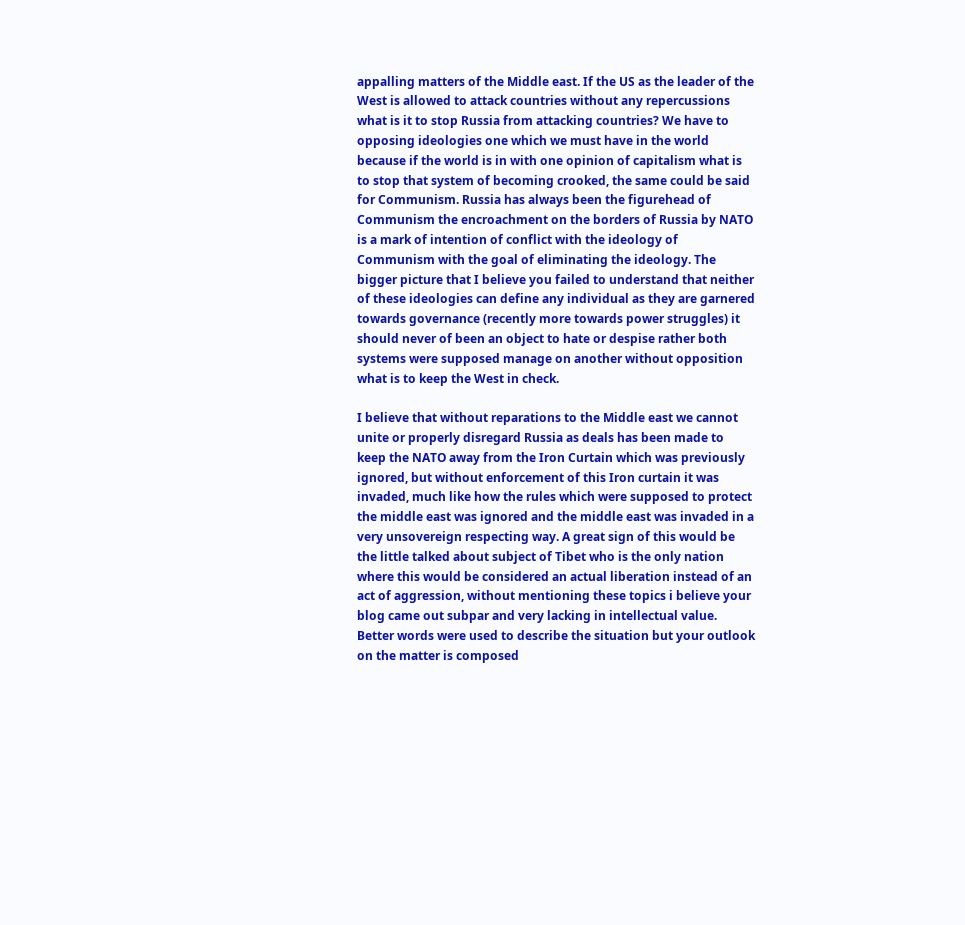appalling matters of the Middle east. If the US as the leader of the West is allowed to attack countries without any repercussions what is it to stop Russia from attacking countries? We have to opposing ideologies one which we must have in the world because if the world is in with one opinion of capitalism what is to stop that system of becoming crooked, the same could be said for Communism. Russia has always been the figurehead of Communism the encroachment on the borders of Russia by NATO is a mark of intention of conflict with the ideology of Communism with the goal of eliminating the ideology. The bigger picture that I believe you failed to understand that neither of these ideologies can define any individual as they are garnered towards governance (recently more towards power struggles) it should never of been an object to hate or despise rather both systems were supposed manage on another without opposition what is to keep the West in check.

I believe that without reparations to the Middle east we cannot unite or properly disregard Russia as deals has been made to keep the NATO away from the Iron Curtain which was previously ignored, but without enforcement of this Iron curtain it was invaded, much like how the rules which were supposed to protect the middle east was ignored and the middle east was invaded in a very unsovereign respecting way. A great sign of this would be the little talked about subject of Tibet who is the only nation where this would be considered an actual liberation instead of an act of aggression, without mentioning these topics i believe your blog came out subpar and very lacking in intellectual value. Better words were used to describe the situation but your outlook on the matter is composed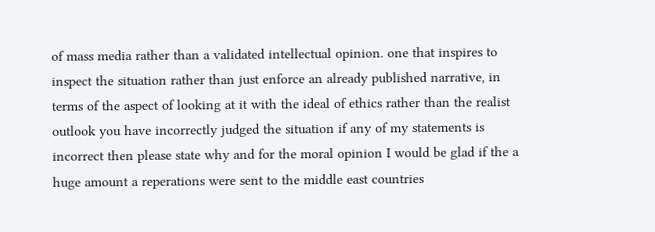of mass media rather than a validated intellectual opinion. one that inspires to inspect the situation rather than just enforce an already published narrative, in terms of the aspect of looking at it with the ideal of ethics rather than the realist outlook you have incorrectly judged the situation if any of my statements is incorrect then please state why and for the moral opinion I would be glad if the a huge amount a reperations were sent to the middle east countries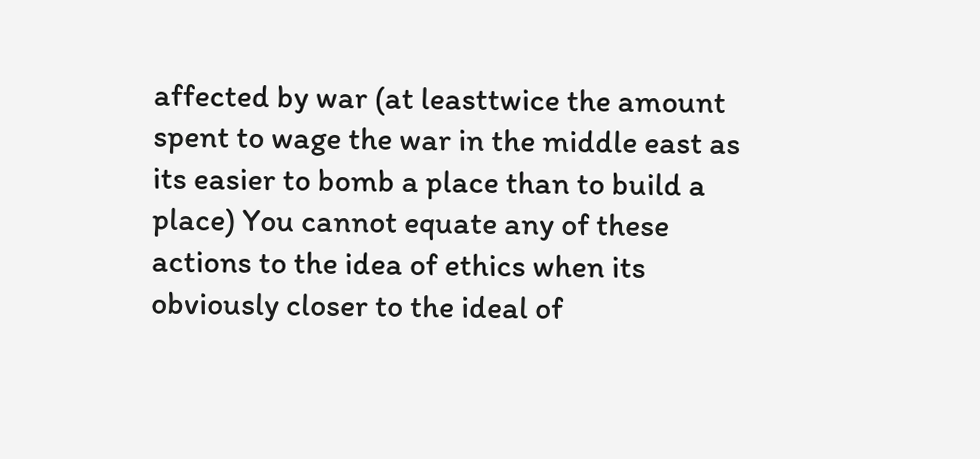affected by war (at leasttwice the amount spent to wage the war in the middle east as its easier to bomb a place than to build a place) You cannot equate any of these actions to the idea of ethics when its obviously closer to the ideal of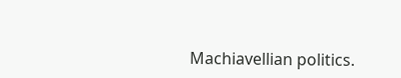Machiavellian politics.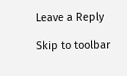Leave a Reply

Skip to toolbar